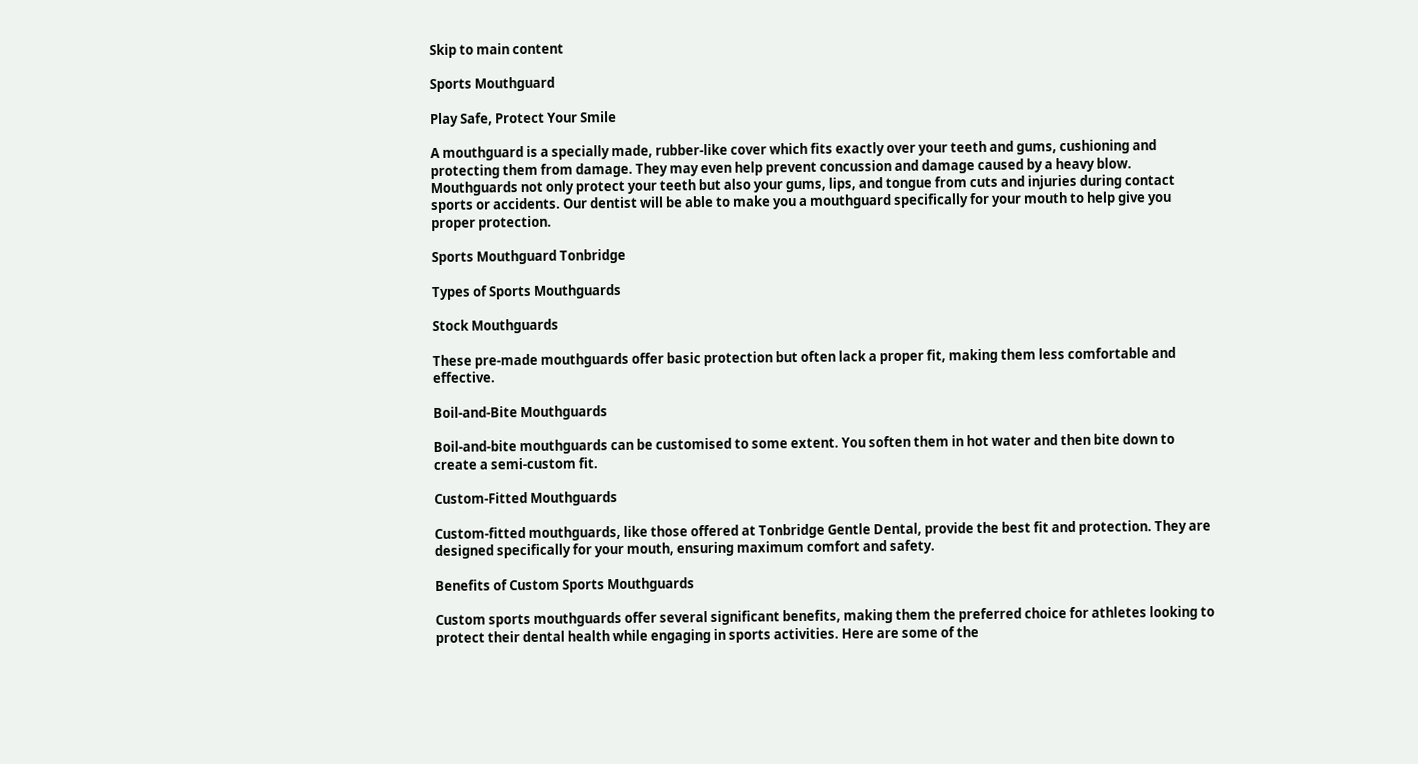Skip to main content

Sports Mouthguard

Play Safe, Protect Your Smile

A mouthguard is a specially made, rubber-like cover which fits exactly over your teeth and gums, cushioning and protecting them from damage. They may even help prevent concussion and damage caused by a heavy blow. Mouthguards not only protect your teeth but also your gums, lips, and tongue from cuts and injuries during contact sports or accidents. Our dentist will be able to make you a mouthguard specifically for your mouth to help give you proper protection.

Sports Mouthguard Tonbridge

Types of Sports Mouthguards

Stock Mouthguards

These pre-made mouthguards offer basic protection but often lack a proper fit, making them less comfortable and effective.

Boil-and-Bite Mouthguards

Boil-and-bite mouthguards can be customised to some extent. You soften them in hot water and then bite down to create a semi-custom fit.

Custom-Fitted Mouthguards

Custom-fitted mouthguards, like those offered at Tonbridge Gentle Dental, provide the best fit and protection. They are designed specifically for your mouth, ensuring maximum comfort and safety.

Benefits of Custom Sports Mouthguards

Custom sports mouthguards offer several significant benefits, making them the preferred choice for athletes looking to protect their dental health while engaging in sports activities. Here are some of the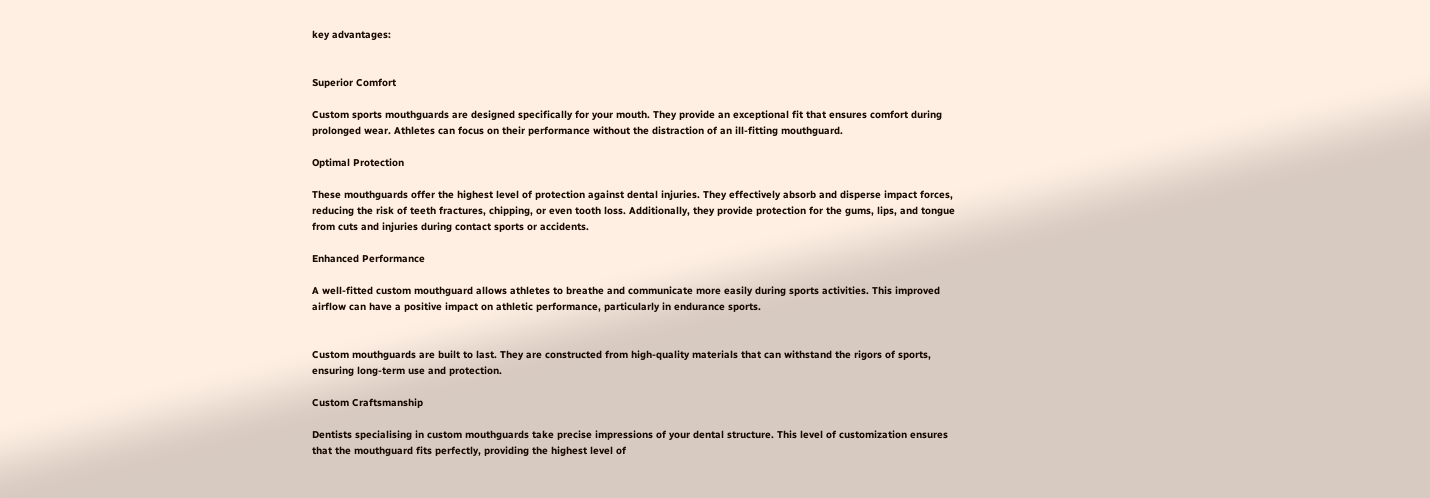key advantages:


Superior Comfort

Custom sports mouthguards are designed specifically for your mouth. They provide an exceptional fit that ensures comfort during prolonged wear. Athletes can focus on their performance without the distraction of an ill-fitting mouthguard.

Optimal Protection

These mouthguards offer the highest level of protection against dental injuries. They effectively absorb and disperse impact forces, reducing the risk of teeth fractures, chipping, or even tooth loss. Additionally, they provide protection for the gums, lips, and tongue from cuts and injuries during contact sports or accidents.

Enhanced Performance

A well-fitted custom mouthguard allows athletes to breathe and communicate more easily during sports activities. This improved airflow can have a positive impact on athletic performance, particularly in endurance sports.


Custom mouthguards are built to last. They are constructed from high-quality materials that can withstand the rigors of sports, ensuring long-term use and protection.

Custom Craftsmanship

Dentists specialising in custom mouthguards take precise impressions of your dental structure. This level of customization ensures that the mouthguard fits perfectly, providing the highest level of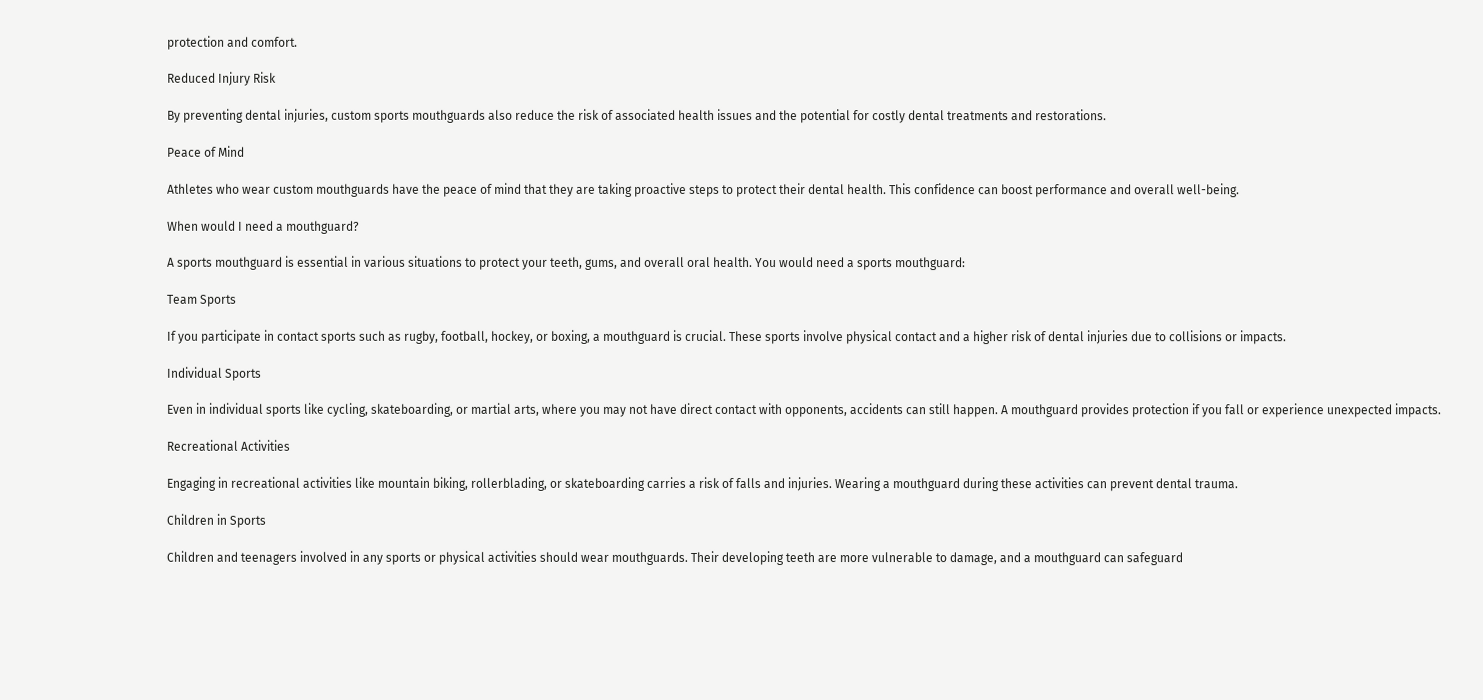protection and comfort.

Reduced Injury Risk

By preventing dental injuries, custom sports mouthguards also reduce the risk of associated health issues and the potential for costly dental treatments and restorations.

Peace of Mind

Athletes who wear custom mouthguards have the peace of mind that they are taking proactive steps to protect their dental health. This confidence can boost performance and overall well-being.

When would I need a mouthguard?

A sports mouthguard is essential in various situations to protect your teeth, gums, and overall oral health. You would need a sports mouthguard:

Team Sports

If you participate in contact sports such as rugby, football, hockey, or boxing, a mouthguard is crucial. These sports involve physical contact and a higher risk of dental injuries due to collisions or impacts.

Individual Sports

Even in individual sports like cycling, skateboarding, or martial arts, where you may not have direct contact with opponents, accidents can still happen. A mouthguard provides protection if you fall or experience unexpected impacts.

Recreational Activities

Engaging in recreational activities like mountain biking, rollerblading, or skateboarding carries a risk of falls and injuries. Wearing a mouthguard during these activities can prevent dental trauma.

Children in Sports

Children and teenagers involved in any sports or physical activities should wear mouthguards. Their developing teeth are more vulnerable to damage, and a mouthguard can safeguard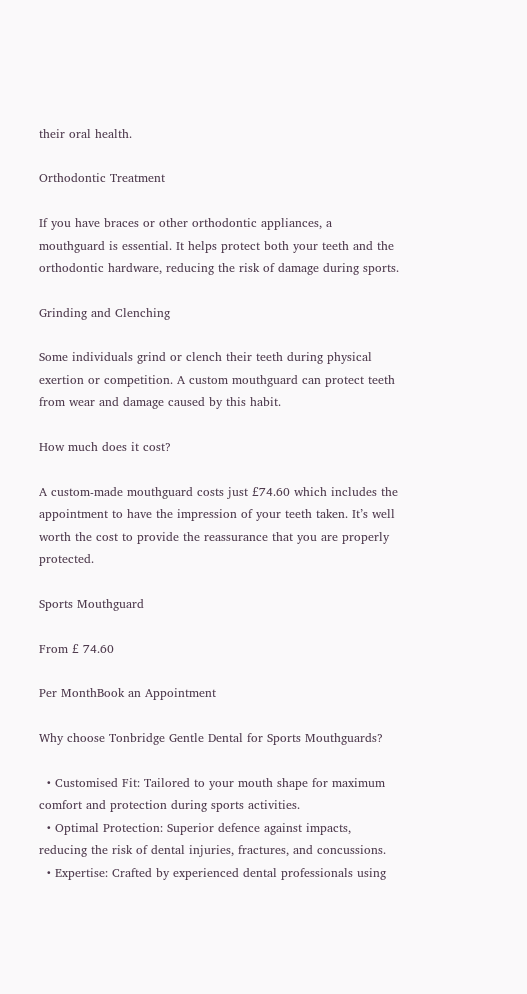their oral health.

Orthodontic Treatment

If you have braces or other orthodontic appliances, a mouthguard is essential. It helps protect both your teeth and the orthodontic hardware, reducing the risk of damage during sports.

Grinding and Clenching

Some individuals grind or clench their teeth during physical exertion or competition. A custom mouthguard can protect teeth from wear and damage caused by this habit.

How much does it cost?

A custom-made mouthguard costs just £74.60 which includes the appointment to have the impression of your teeth taken. It’s well worth the cost to provide the reassurance that you are properly protected.

Sports Mouthguard

From £ 74.60

Per MonthBook an Appointment

Why choose Tonbridge Gentle Dental for Sports Mouthguards?

  • Customised Fit: Tailored to your mouth shape for maximum comfort and protection during sports activities.
  • Optimal Protection: Superior defence against impacts, reducing the risk of dental injuries, fractures, and concussions.
  • Expertise: Crafted by experienced dental professionals using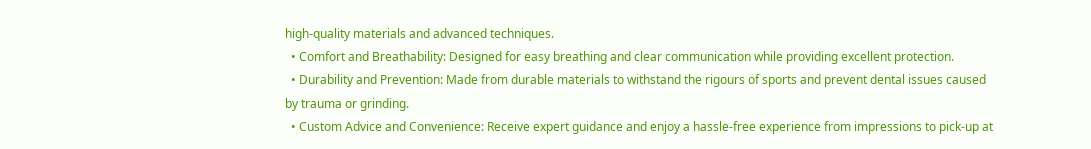high-quality materials and advanced techniques.
  • Comfort and Breathability: Designed for easy breathing and clear communication while providing excellent protection.
  • Durability and Prevention: Made from durable materials to withstand the rigours of sports and prevent dental issues caused by trauma or grinding.
  • Custom Advice and Convenience: Receive expert guidance and enjoy a hassle-free experience from impressions to pick-up at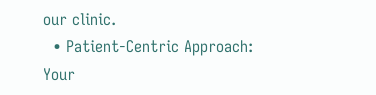our clinic.
  • Patient-Centric Approach: Your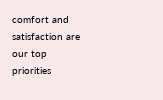comfort and satisfaction are our top priorities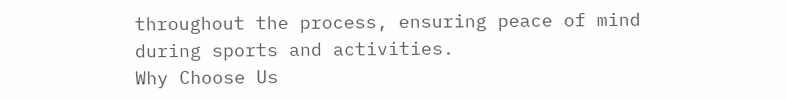throughout the process, ensuring peace of mind during sports and activities.
Why Choose Us